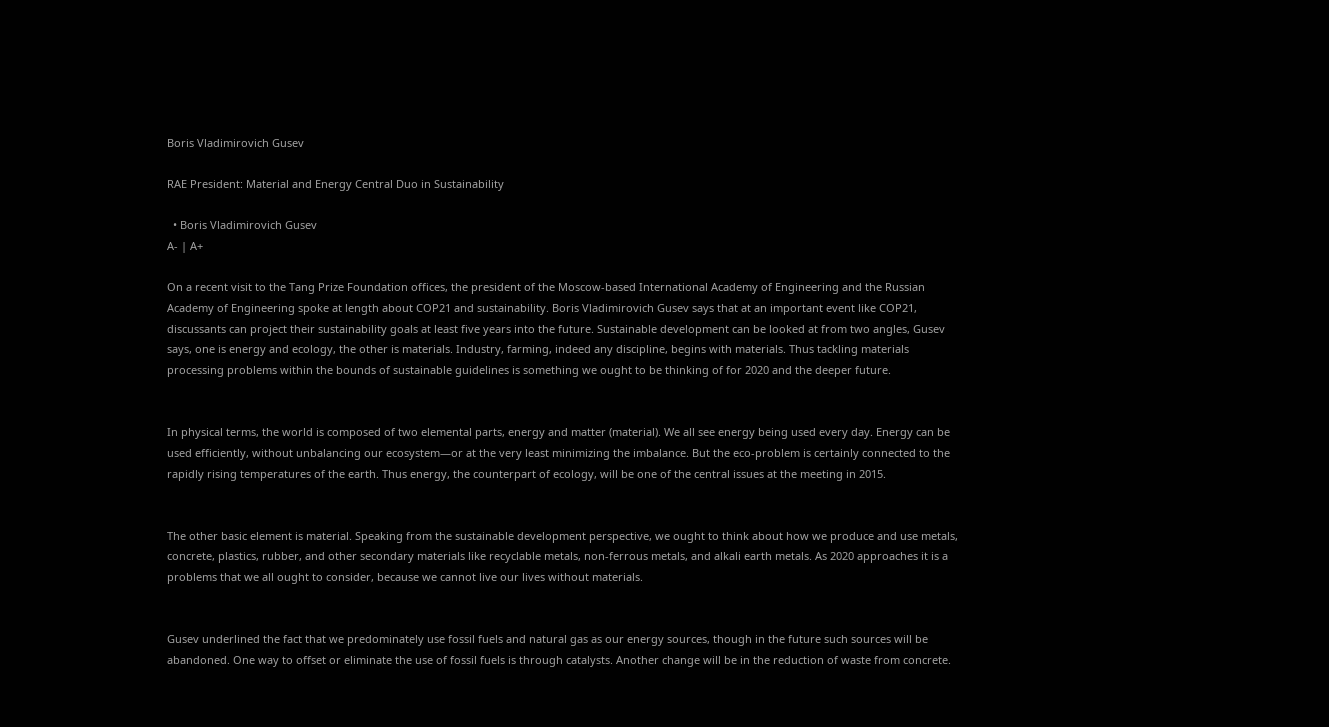Boris Vladimirovich Gusev

RAE President: Material and Energy Central Duo in Sustainability

  • Boris Vladimirovich Gusev
A- | A+

On a recent visit to the Tang Prize Foundation offices, the president of the Moscow-based International Academy of Engineering and the Russian Academy of Engineering spoke at length about COP21 and sustainability. Boris Vladimirovich Gusev says that at an important event like COP21, discussants can project their sustainability goals at least five years into the future. Sustainable development can be looked at from two angles, Gusev says, one is energy and ecology, the other is materials. Industry, farming, indeed any discipline, begins with materials. Thus tackling materials processing problems within the bounds of sustainable guidelines is something we ought to be thinking of for 2020 and the deeper future.


In physical terms, the world is composed of two elemental parts, energy and matter (material). We all see energy being used every day. Energy can be used efficiently, without unbalancing our ecosystem—or at the very least minimizing the imbalance. But the eco-problem is certainly connected to the rapidly rising temperatures of the earth. Thus energy, the counterpart of ecology, will be one of the central issues at the meeting in 2015.


The other basic element is material. Speaking from the sustainable development perspective, we ought to think about how we produce and use metals, concrete, plastics, rubber, and other secondary materials like recyclable metals, non-ferrous metals, and alkali earth metals. As 2020 approaches it is a problems that we all ought to consider, because we cannot live our lives without materials.


Gusev underlined the fact that we predominately use fossil fuels and natural gas as our energy sources, though in the future such sources will be abandoned. One way to offset or eliminate the use of fossil fuels is through catalysts. Another change will be in the reduction of waste from concrete.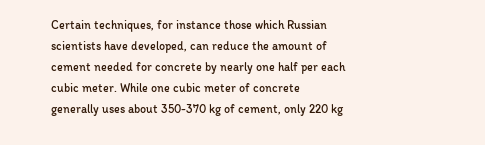Certain techniques, for instance those which Russian scientists have developed, can reduce the amount of cement needed for concrete by nearly one half per each cubic meter. While one cubic meter of concrete generally uses about 350-370 kg of cement, only 220 kg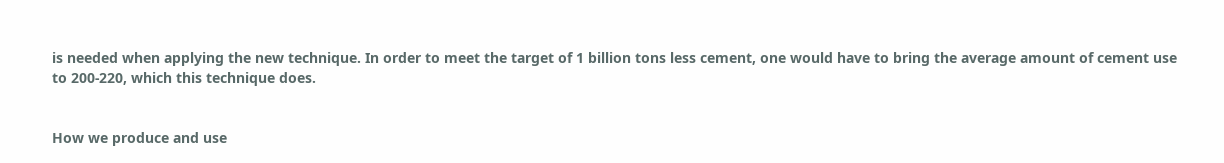is needed when applying the new technique. In order to meet the target of 1 billion tons less cement, one would have to bring the average amount of cement use to 200-220, which this technique does.


How we produce and use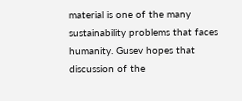material is one of the many sustainability problems that faces humanity. Gusev hopes that discussion of the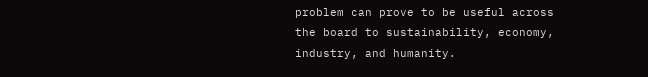problem can prove to be useful across the board to sustainability, economy, industry, and humanity.